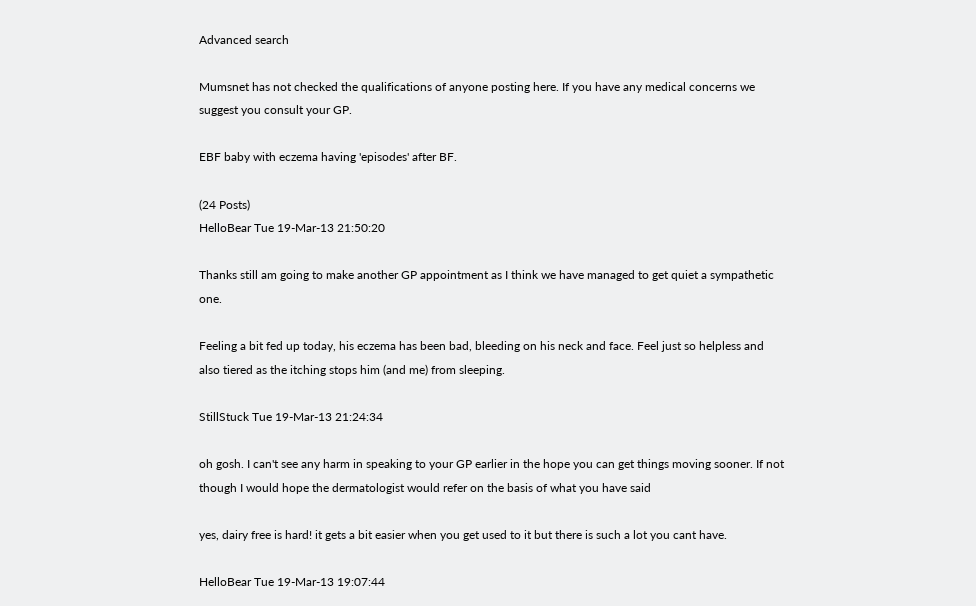Advanced search

Mumsnet has not checked the qualifications of anyone posting here. If you have any medical concerns we suggest you consult your GP.

EBF baby with eczema having 'episodes' after BF.

(24 Posts)
HelloBear Tue 19-Mar-13 21:50:20

Thanks still am going to make another GP appointment as I think we have managed to get quiet a sympathetic one.

Feeling a bit fed up today, his eczema has been bad, bleeding on his neck and face. Feel just so helpless and also tiered as the itching stops him (and me) from sleeping.

StillStuck Tue 19-Mar-13 21:24:34

oh gosh. I can't see any harm in speaking to your GP earlier in the hope you can get things moving sooner. If not though I would hope the dermatologist would refer on the basis of what you have said

yes, dairy free is hard! it gets a bit easier when you get used to it but there is such a lot you cant have.

HelloBear Tue 19-Mar-13 19:07:44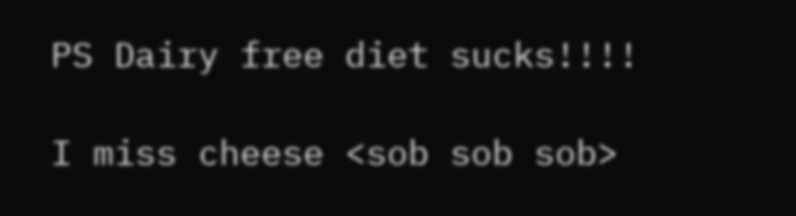PS Dairy free diet sucks!!!!

I miss cheese <sob sob sob>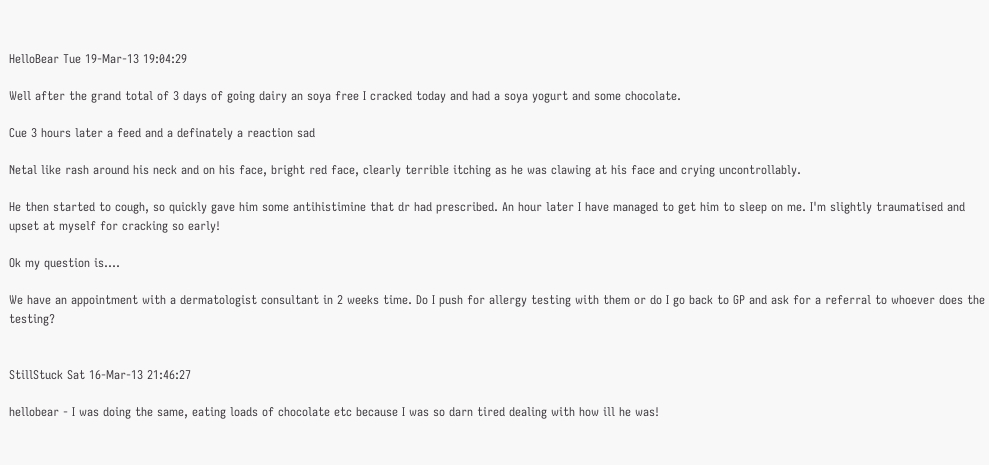HelloBear Tue 19-Mar-13 19:04:29

Well after the grand total of 3 days of going dairy an soya free I cracked today and had a soya yogurt and some chocolate.

Cue 3 hours later a feed and a definately a reaction sad

Netal like rash around his neck and on his face, bright red face, clearly terrible itching as he was clawing at his face and crying uncontrollably.

He then started to cough, so quickly gave him some antihistimine that dr had prescribed. An hour later I have managed to get him to sleep on me. I'm slightly traumatised and upset at myself for cracking so early!

Ok my question is....

We have an appointment with a dermatologist consultant in 2 weeks time. Do I push for allergy testing with them or do I go back to GP and ask for a referral to whoever does the testing?


StillStuck Sat 16-Mar-13 21:46:27

hellobear - I was doing the same, eating loads of chocolate etc because I was so darn tired dealing with how ill he was!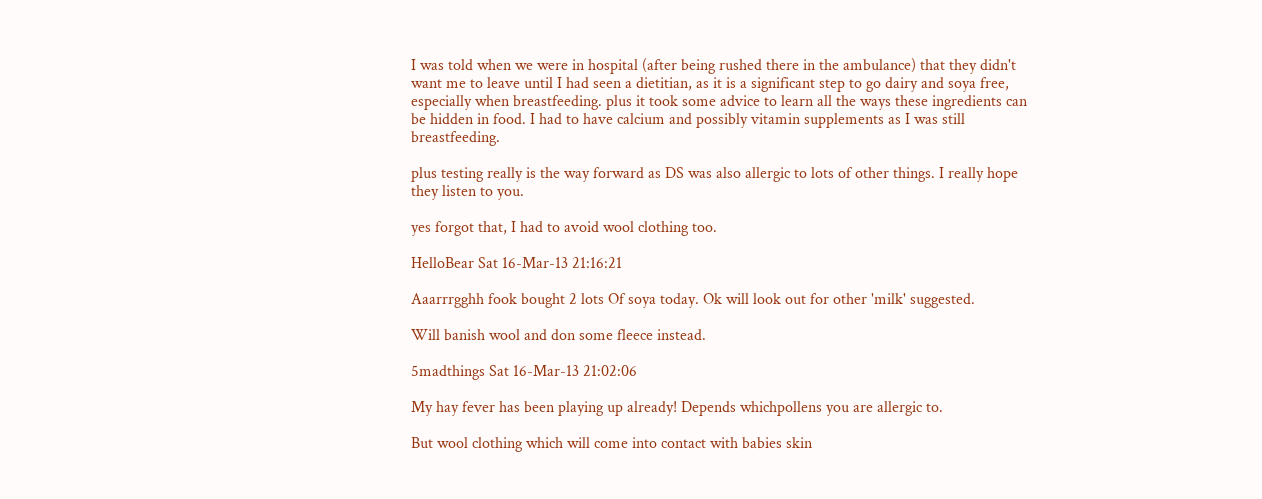I was told when we were in hospital (after being rushed there in the ambulance) that they didn't want me to leave until I had seen a dietitian, as it is a significant step to go dairy and soya free, especially when breastfeeding. plus it took some advice to learn all the ways these ingredients can be hidden in food. I had to have calcium and possibly vitamin supplements as I was still breastfeeding.

plus testing really is the way forward as DS was also allergic to lots of other things. I really hope they listen to you.

yes forgot that, I had to avoid wool clothing too.

HelloBear Sat 16-Mar-13 21:16:21

Aaarrrgghh fook bought 2 lots Of soya today. Ok will look out for other 'milk' suggested.

Will banish wool and don some fleece instead.

5madthings Sat 16-Mar-13 21:02:06

My hay fever has been playing up already! Depends whichpollens you are allergic to.

But wool clothing which will come into contact with babies skin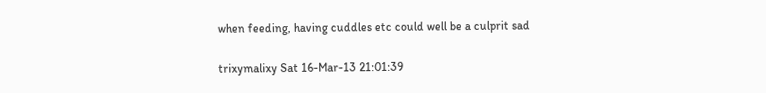when feeding, having cuddles etc could well be a culprit sad

trixymalixy Sat 16-Mar-13 21:01:39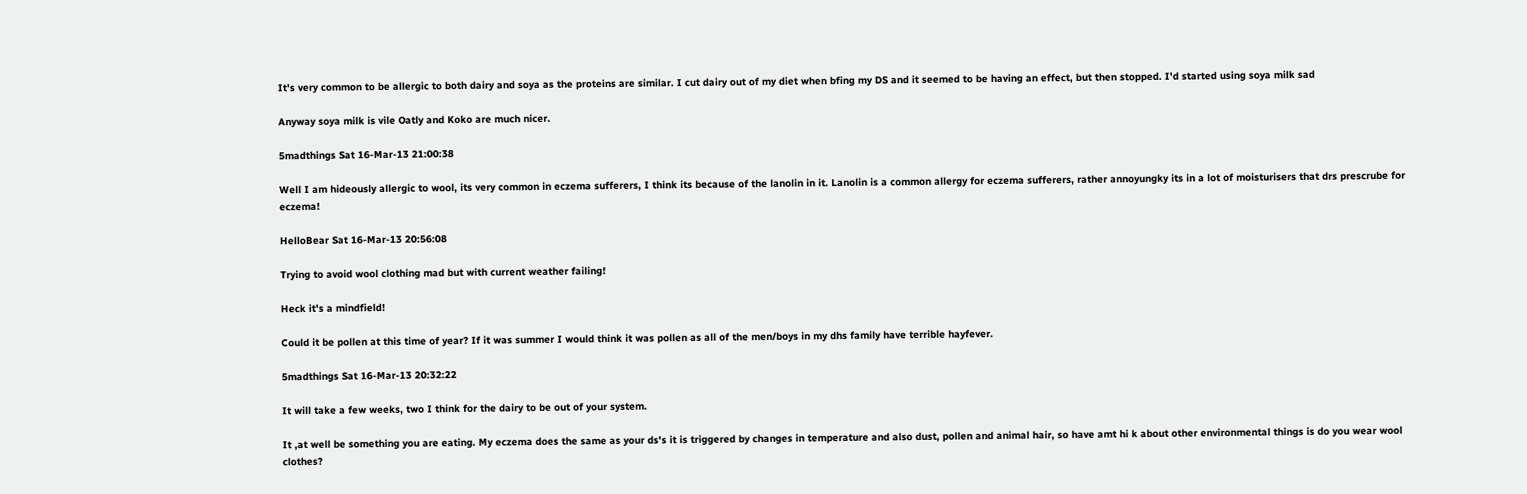It's very common to be allergic to both dairy and soya as the proteins are similar. I cut dairy out of my diet when bfing my DS and it seemed to be having an effect, but then stopped. I'd started using soya milk sad

Anyway soya milk is vile Oatly and Koko are much nicer.

5madthings Sat 16-Mar-13 21:00:38

Well I am hideously allergic to wool, its very common in eczema sufferers, I think its because of the lanolin in it. Lanolin is a common allergy for eczema sufferers, rather annoyungky its in a lot of moisturisers that drs prescrube for eczema!

HelloBear Sat 16-Mar-13 20:56:08

Trying to avoid wool clothing mad but with current weather failing!

Heck it's a mindfield!

Could it be pollen at this time of year? If it was summer I would think it was pollen as all of the men/boys in my dhs family have terrible hayfever.

5madthings Sat 16-Mar-13 20:32:22

It will take a few weeks, two I think for the dairy to be out of your system.

It ,at well be something you are eating. My eczema does the same as your ds's it is triggered by changes in temperature and also dust, pollen and animal hair, so have amt hi k about other environmental things is do you wear wool clothes?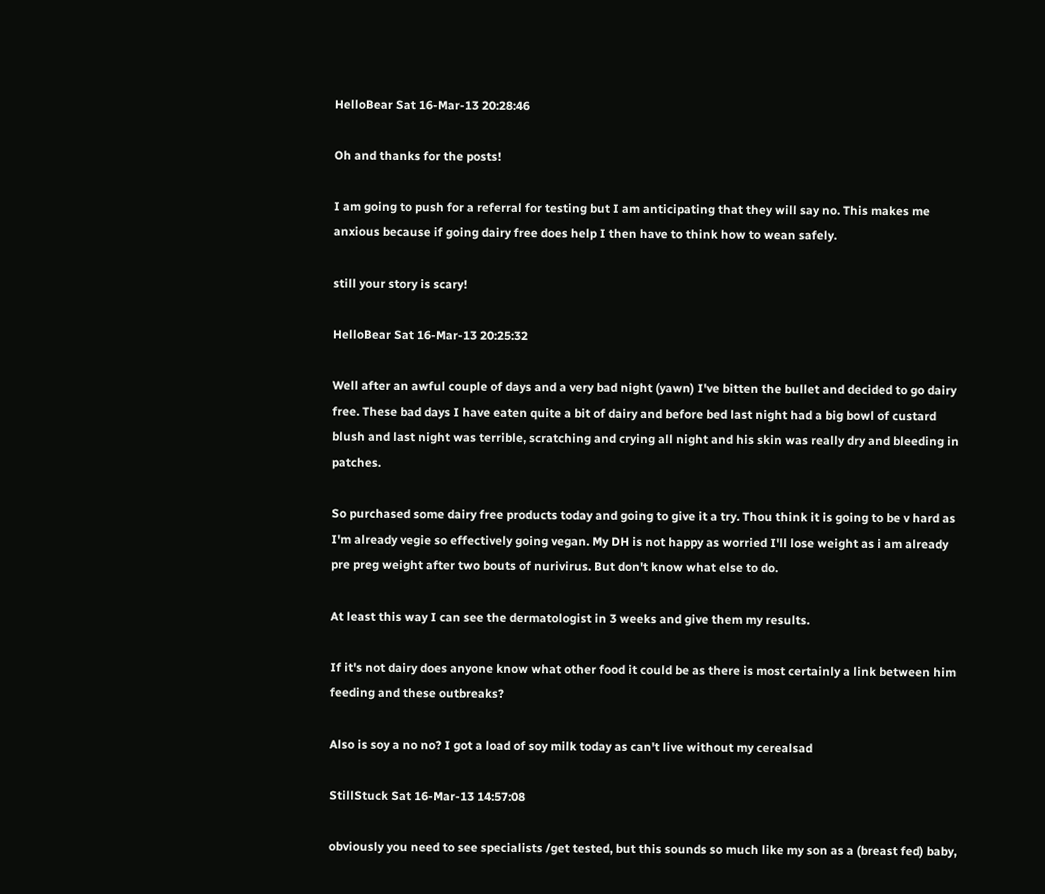HelloBear Sat 16-Mar-13 20:28:46

Oh and thanks for the posts!

I am going to push for a referral for testing but I am anticipating that they will say no. This makes me anxious because if going dairy free does help I then have to think how to wean safely.

still your story is scary!

HelloBear Sat 16-Mar-13 20:25:32

Well after an awful couple of days and a very bad night (yawn) I've bitten the bullet and decided to go dairy free. These bad days I have eaten quite a bit of dairy and before bed last night had a big bowl of custard blush and last night was terrible, scratching and crying all night and his skin was really dry and bleeding in patches.

So purchased some dairy free products today and going to give it a try. Thou think it is going to be v hard as I'm already vegie so effectively going vegan. My DH is not happy as worried I'll lose weight as i am already pre preg weight after two bouts of nurivirus. But don't know what else to do.

At least this way I can see the dermatologist in 3 weeks and give them my results.

If it's not dairy does anyone know what other food it could be as there is most certainly a link between him feeding and these outbreaks?

Also is soy a no no? I got a load of soy milk today as can't live without my cerealsad

StillStuck Sat 16-Mar-13 14:57:08

obviously you need to see specialists /get tested, but this sounds so much like my son as a (breast fed) baby,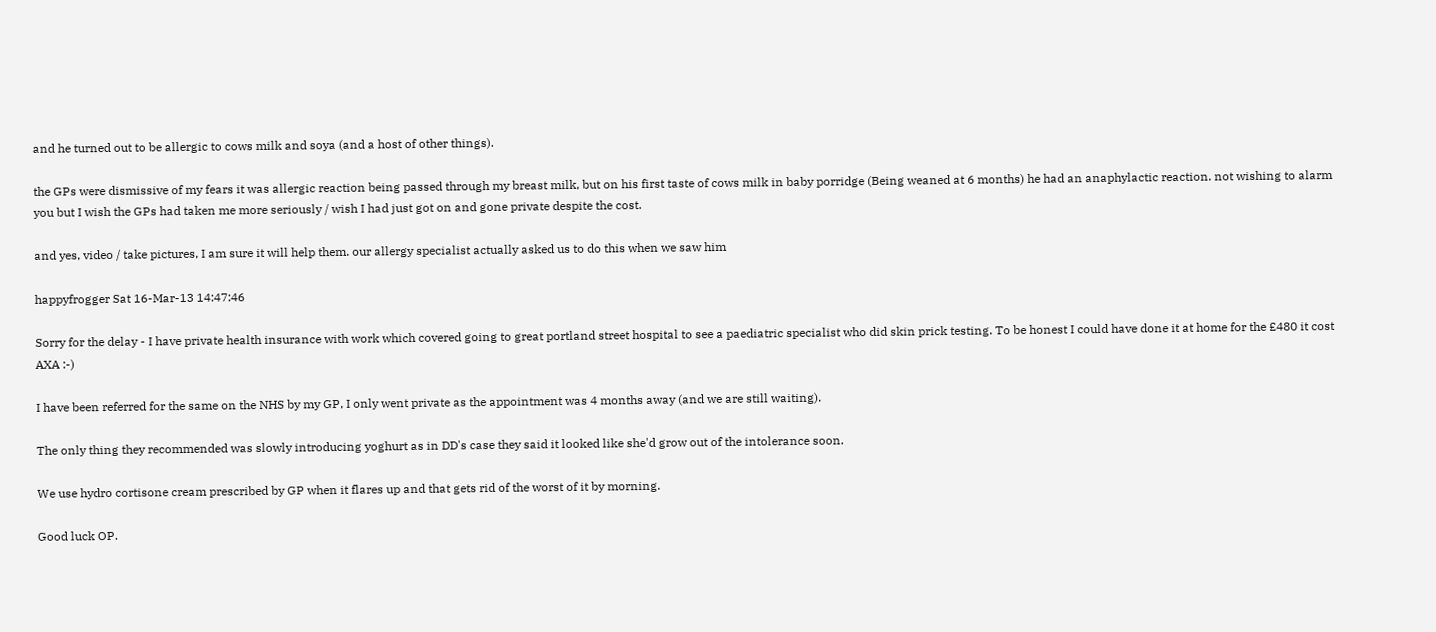and he turned out to be allergic to cows milk and soya (and a host of other things).

the GPs were dismissive of my fears it was allergic reaction being passed through my breast milk, but on his first taste of cows milk in baby porridge (Being weaned at 6 months) he had an anaphylactic reaction. not wishing to alarm you but I wish the GPs had taken me more seriously / wish I had just got on and gone private despite the cost.

and yes, video / take pictures, I am sure it will help them. our allergy specialist actually asked us to do this when we saw him

happyfrogger Sat 16-Mar-13 14:47:46

Sorry for the delay - I have private health insurance with work which covered going to great portland street hospital to see a paediatric specialist who did skin prick testing. To be honest I could have done it at home for the £480 it cost AXA :-)

I have been referred for the same on the NHS by my GP, I only went private as the appointment was 4 months away (and we are still waiting).

The only thing they recommended was slowly introducing yoghurt as in DD's case they said it looked like she'd grow out of the intolerance soon.

We use hydro cortisone cream prescribed by GP when it flares up and that gets rid of the worst of it by morning.

Good luck OP.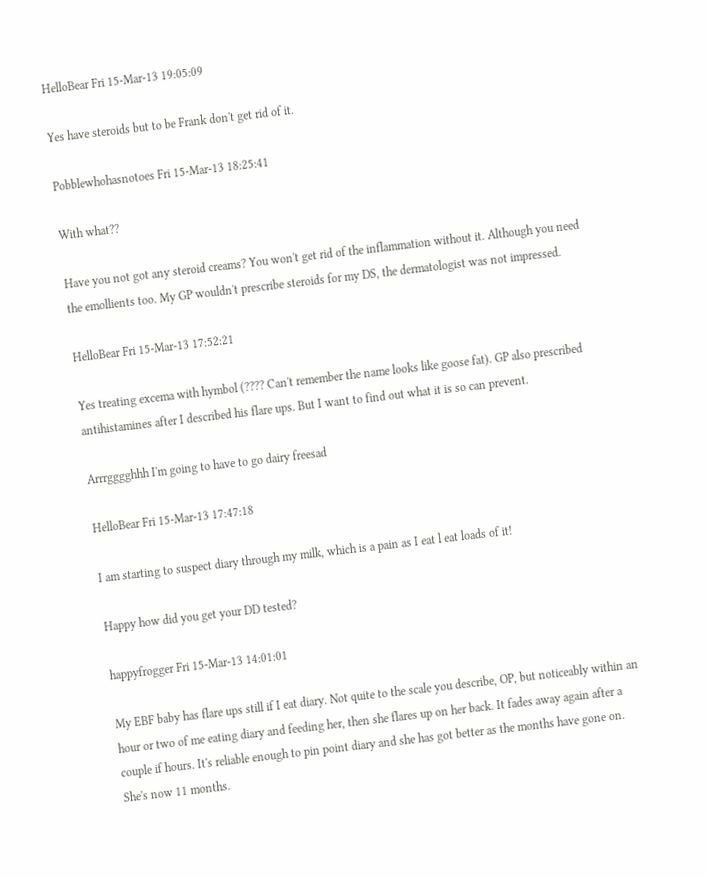HelloBear Fri 15-Mar-13 19:05:09

Yes have steroids but to be Frank don't get rid of it.

Pobblewhohasnotoes Fri 15-Mar-13 18:25:41

With what??

Have you not got any steroid creams? You won't get rid of the inflammation without it. Although you need the emollients too. My GP wouldn't prescribe steroids for my DS, the dermatologist was not impressed.

HelloBear Fri 15-Mar-13 17:52:21

Yes treating excema with hymbol (???? Can't remember the name looks like goose fat). GP also prescribed antihistamines after I described his flare ups. But I want to find out what it is so can prevent.

Arrrgggghhh I'm going to have to go dairy freesad

HelloBear Fri 15-Mar-13 17:47:18

I am starting to suspect diary through my milk, which is a pain as I eat l eat loads of it!

Happy how did you get your DD tested?

happyfrogger Fri 15-Mar-13 14:01:01

My EBF baby has flare ups still if I eat diary. Not quite to the scale you describe, OP, but noticeably within an hour or two of me eating diary and feeding her, then she flares up on her back. It fades away again after a couple if hours. It's reliable enough to pin point diary and she has got better as the months have gone on. She's now 11 months.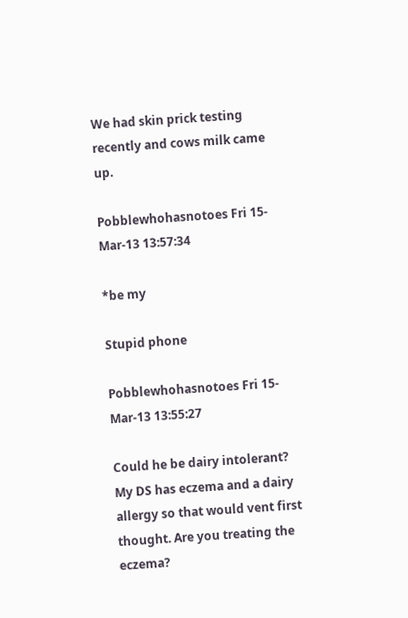We had skin prick testing recently and cows milk came up.

Pobblewhohasnotoes Fri 15-Mar-13 13:57:34

*be my

Stupid phone

Pobblewhohasnotoes Fri 15-Mar-13 13:55:27

Could he be dairy intolerant? My DS has eczema and a dairy allergy so that would vent first thought. Are you treating the eczema?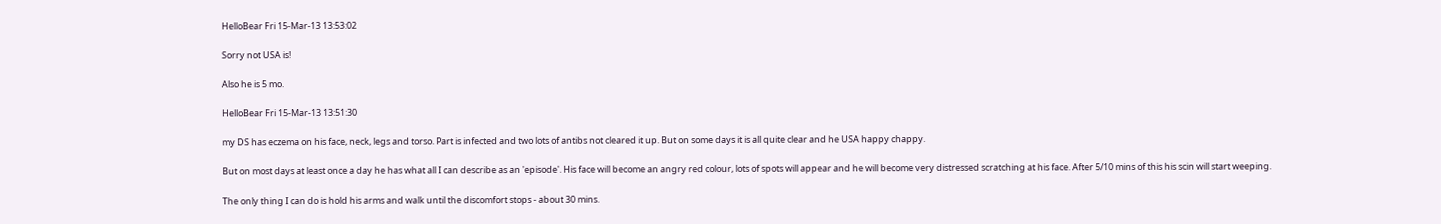HelloBear Fri 15-Mar-13 13:53:02

Sorry not USA is!

Also he is 5 mo.

HelloBear Fri 15-Mar-13 13:51:30

my DS has eczema on his face, neck, legs and torso. Part is infected and two lots of antibs not cleared it up. But on some days it is all quite clear and he USA happy chappy.

But on most days at least once a day he has what all I can describe as an 'episode'. His face will become an angry red colour, lots of spots will appear and he will become very distressed scratching at his face. After 5/10 mins of this his scin will start weeping.

The only thing I can do is hold his arms and walk until the discomfort stops - about 30 mins.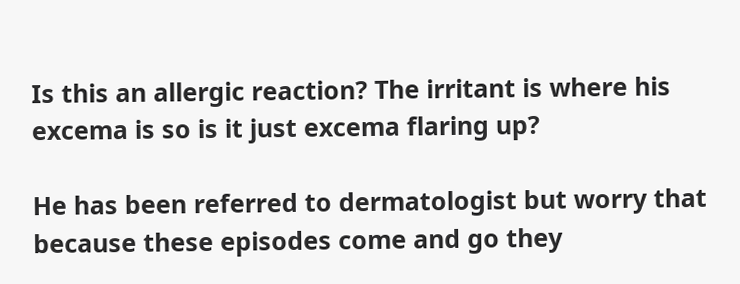Is this an allergic reaction? The irritant is where his excema is so is it just excema flaring up?

He has been referred to dermatologist but worry that because these episodes come and go they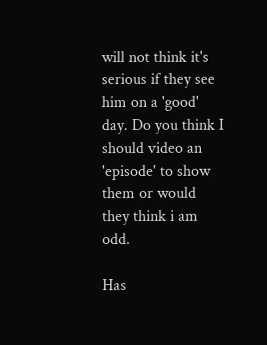will not think it's serious if they see him on a 'good' day. Do you think I should video an 'episode' to show them or would they think i am odd.

Has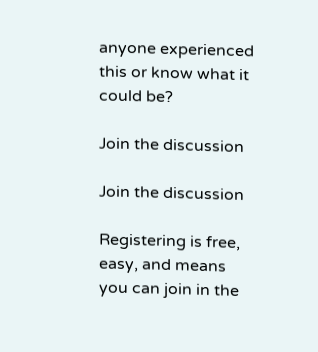anyone experienced this or know what it could be?

Join the discussion

Join the discussion

Registering is free, easy, and means you can join in the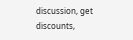discussion, get discounts,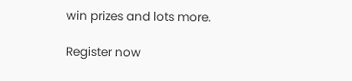win prizes and lots more.

Register now